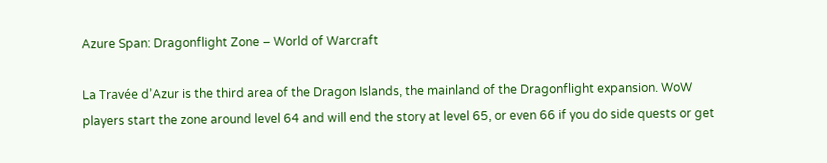Azure Span: Dragonflight Zone – World of Warcraft

La Travée d’Azur is the third area of the Dragon Islands, the mainland of the Dragonflight expansion. WoW players start the zone around level 64 and will end the story at level 65, or even 66 if you do side quests or get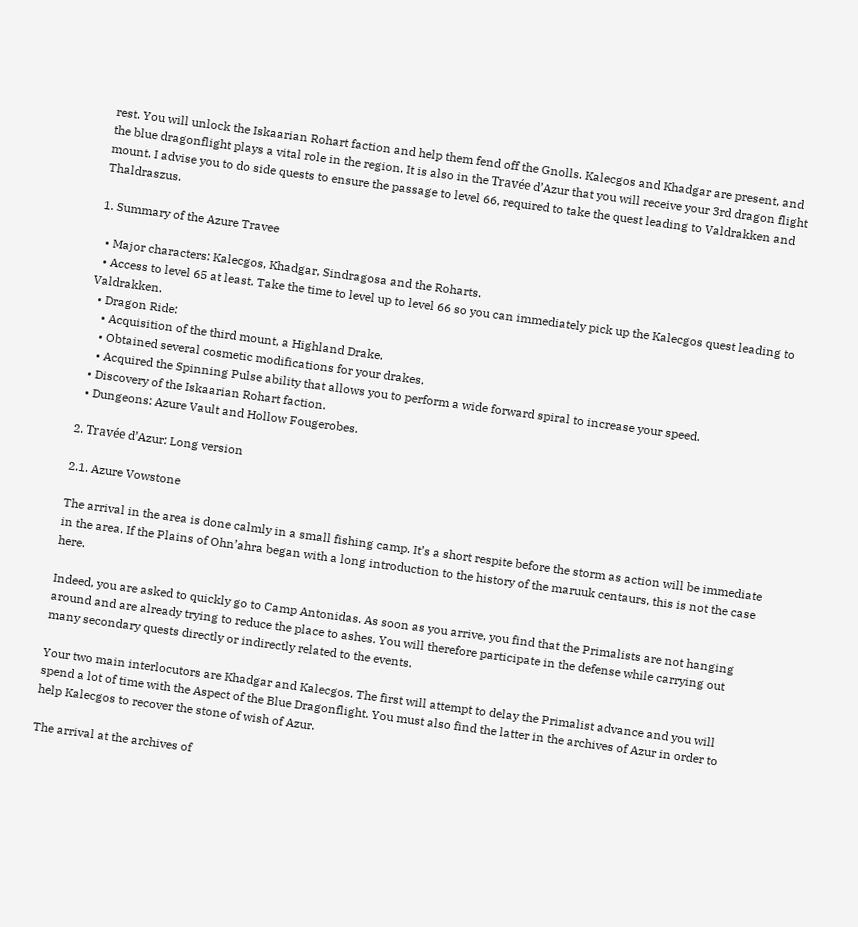rest. You will unlock the Iskaarian Rohart faction and help them fend off the Gnolls. Kalecgos and Khadgar are present, and the blue dragonflight plays a vital role in the region. It is also in the Travée d’Azur that you will receive your 3rd dragon flight mount. I advise you to do side quests to ensure the passage to level 66, required to take the quest leading to Valdrakken and Thaldraszus.

1. Summary of the Azure Travee

  • Major characters: Kalecgos, Khadgar, Sindragosa and the Roharts.
  • Access to level 65 at least. Take the time to level up to level 66 so you can immediately pick up the Kalecgos quest leading to Valdrakken.
  • Dragon Ride:
    • Acquisition of the third mount, a Highland Drake.
    • Obtained several cosmetic modifications for your drakes.
    • Acquired the Spinning Pulse ability that allows you to perform a wide forward spiral to increase your speed.
  • Discovery of the Iskaarian Rohart faction.
  • Dungeons: Azure Vault and Hollow Fougerobes.

2. Travée d’Azur: Long version

2.1. Azure Vowstone

The arrival in the area is done calmly in a small fishing camp. It’s a short respite before the storm as action will be immediate in the area. If the Plains of Ohn’ahra began with a long introduction to the history of the maruuk centaurs, this is not the case here.

Indeed, you are asked to quickly go to Camp Antonidas. As soon as you arrive, you find that the Primalists are not hanging around and are already trying to reduce the place to ashes. You will therefore participate in the defense while carrying out many secondary quests directly or indirectly related to the events.

Your two main interlocutors are Khadgar and Kalecgos. The first will attempt to delay the Primalist advance and you will spend a lot of time with the Aspect of the Blue Dragonflight. You must also find the latter in the archives of Azur in order to help Kalecgos to recover the stone of wish of Azur.

The arrival at the archives of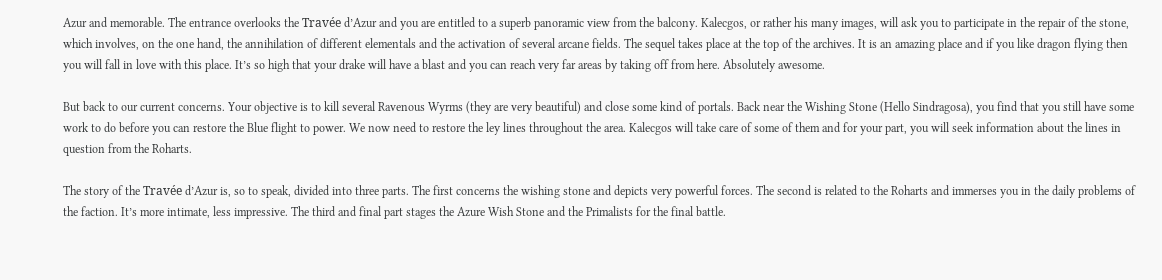Azur and memorable. The entrance overlooks the Travée d’Azur and you are entitled to a superb panoramic view from the balcony. Kalecgos, or rather his many images, will ask you to participate in the repair of the stone, which involves, on the one hand, the annihilation of different elementals and the activation of several arcane fields. The sequel takes place at the top of the archives. It is an amazing place and if you like dragon flying then you will fall in love with this place. It’s so high that your drake will have a blast and you can reach very far areas by taking off from here. Absolutely awesome.

But back to our current concerns. Your objective is to kill several Ravenous Wyrms (they are very beautiful) and close some kind of portals. Back near the Wishing Stone (Hello Sindragosa), you find that you still have some work to do before you can restore the Blue flight to power. We now need to restore the ley lines throughout the area. Kalecgos will take care of some of them and for your part, you will seek information about the lines in question from the Roharts.

The story of the Travée d’Azur is, so to speak, divided into three parts. The first concerns the wishing stone and depicts very powerful forces. The second is related to the Roharts and immerses you in the daily problems of the faction. It’s more intimate, less impressive. The third and final part stages the Azure Wish Stone and the Primalists for the final battle.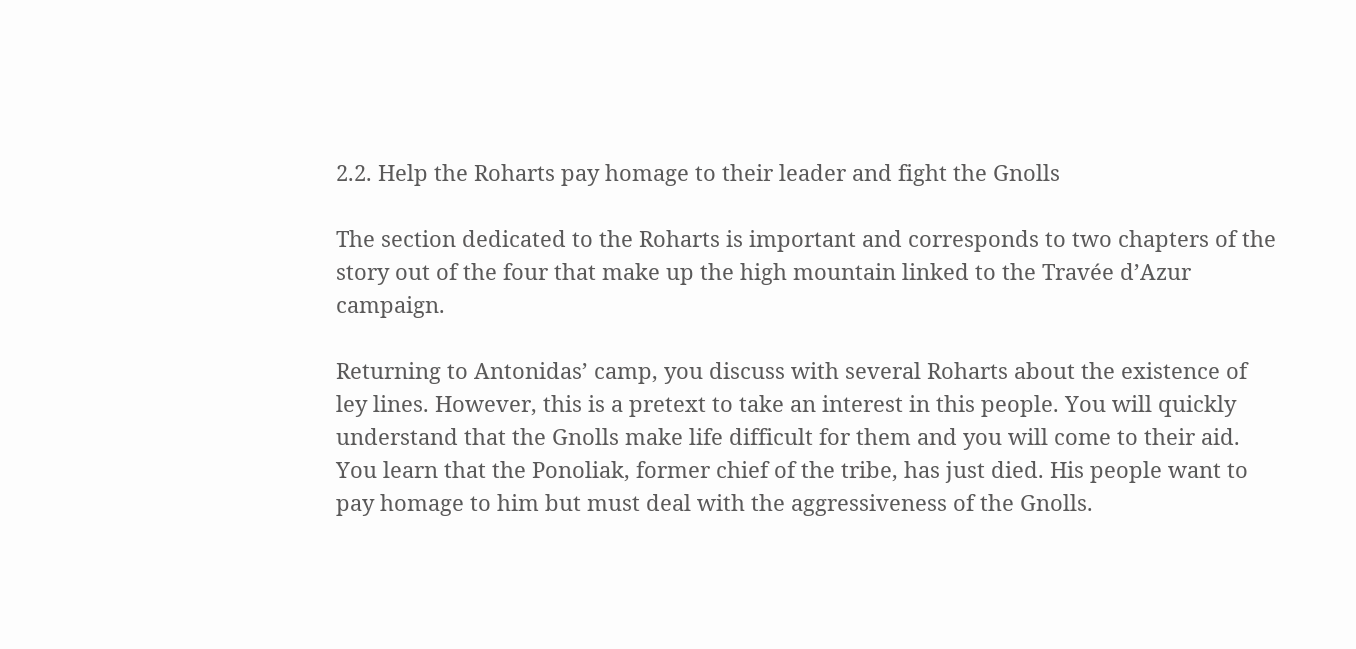2.2. Help the Roharts pay homage to their leader and fight the Gnolls

The section dedicated to the Roharts is important and corresponds to two chapters of the story out of the four that make up the high mountain linked to the Travée d’Azur campaign.

Returning to Antonidas’ camp, you discuss with several Roharts about the existence of ley lines. However, this is a pretext to take an interest in this people. You will quickly understand that the Gnolls make life difficult for them and you will come to their aid. You learn that the Ponoliak, former chief of the tribe, has just died. His people want to pay homage to him but must deal with the aggressiveness of the Gnolls.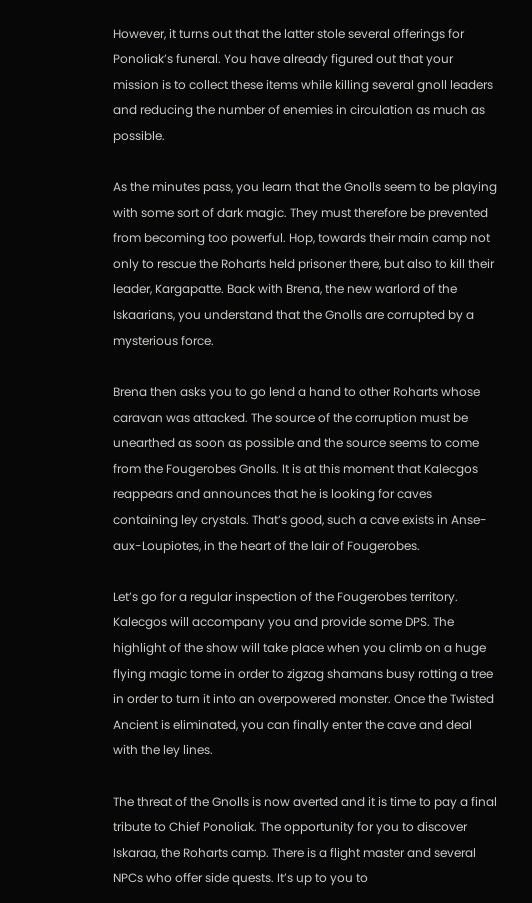However, it turns out that the latter stole several offerings for Ponoliak’s funeral. You have already figured out that your mission is to collect these items while killing several gnoll leaders and reducing the number of enemies in circulation as much as possible.

As the minutes pass, you learn that the Gnolls seem to be playing with some sort of dark magic. They must therefore be prevented from becoming too powerful. Hop, towards their main camp not only to rescue the Roharts held prisoner there, but also to kill their leader, Kargapatte. Back with Brena, the new warlord of the Iskaarians, you understand that the Gnolls are corrupted by a mysterious force.

Brena then asks you to go lend a hand to other Roharts whose caravan was attacked. The source of the corruption must be unearthed as soon as possible and the source seems to come from the Fougerobes Gnolls. It is at this moment that Kalecgos reappears and announces that he is looking for caves containing ley crystals. That’s good, such a cave exists in Anse-aux-Loupiotes, in the heart of the lair of Fougerobes.

Let’s go for a regular inspection of the Fougerobes territory. Kalecgos will accompany you and provide some DPS. The highlight of the show will take place when you climb on a huge flying magic tome in order to zigzag shamans busy rotting a tree in order to turn it into an overpowered monster. Once the Twisted Ancient is eliminated, you can finally enter the cave and deal with the ley lines.

The threat of the Gnolls is now averted and it is time to pay a final tribute to Chief Ponoliak. The opportunity for you to discover Iskaraa, the Roharts camp. There is a flight master and several NPCs who offer side quests. It’s up to you to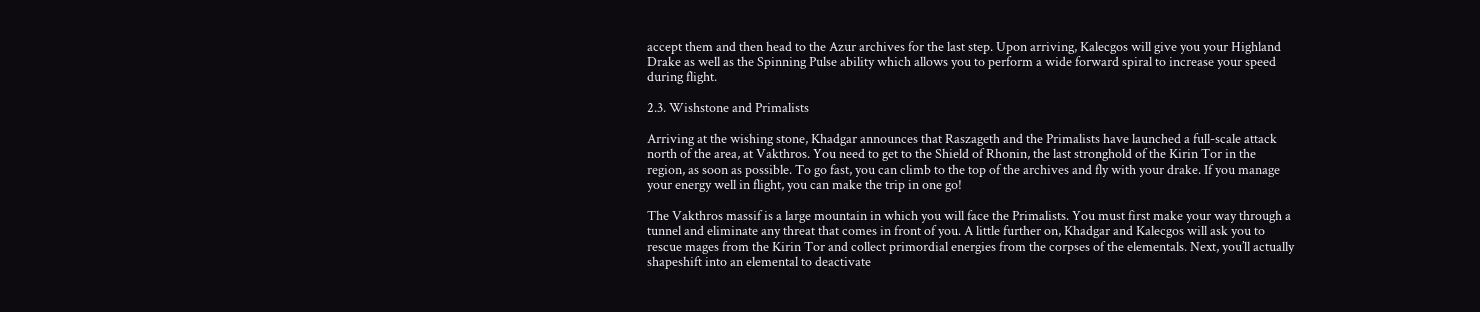accept them and then head to the Azur archives for the last step. Upon arriving, Kalecgos will give you your Highland Drake as well as the Spinning Pulse ability which allows you to perform a wide forward spiral to increase your speed during flight.

2.3. Wishstone and Primalists

Arriving at the wishing stone, Khadgar announces that Raszageth and the Primalists have launched a full-scale attack north of the area, at Vakthros. You need to get to the Shield of Rhonin, the last stronghold of the Kirin Tor in the region, as soon as possible. To go fast, you can climb to the top of the archives and fly with your drake. If you manage your energy well in flight, you can make the trip in one go!

The Vakthros massif is a large mountain in which you will face the Primalists. You must first make your way through a tunnel and eliminate any threat that comes in front of you. A little further on, Khadgar and Kalecgos will ask you to rescue mages from the Kirin Tor and collect primordial energies from the corpses of the elementals. Next, you’ll actually shapeshift into an elemental to deactivate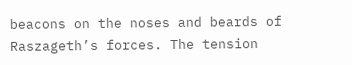beacons on the noses and beards of Raszageth’s forces. The tension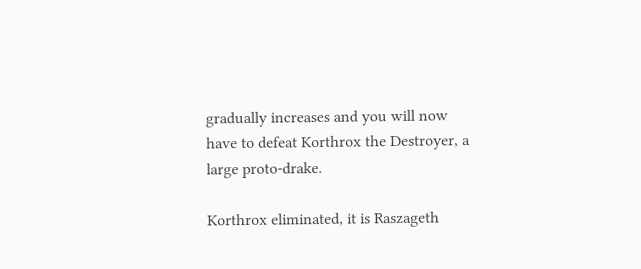gradually increases and you will now have to defeat Korthrox the Destroyer, a large proto-drake.

Korthrox eliminated, it is Raszageth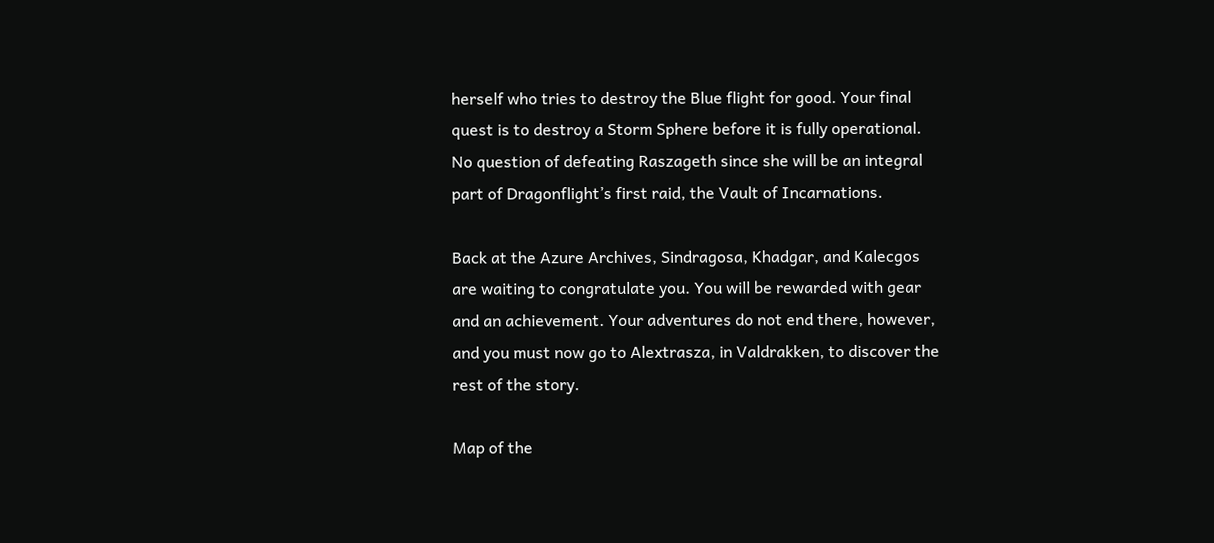herself who tries to destroy the Blue flight for good. Your final quest is to destroy a Storm Sphere before it is fully operational. No question of defeating Raszageth since she will be an integral part of Dragonflight’s first raid, the Vault of Incarnations.

Back at the Azure Archives, Sindragosa, Khadgar, and Kalecgos are waiting to congratulate you. You will be rewarded with gear and an achievement. Your adventures do not end there, however, and you must now go to Alextrasza, in Valdrakken, to discover the rest of the story.

Map of the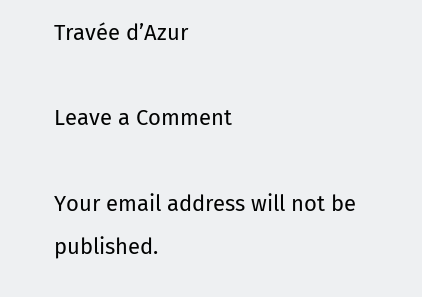Travée d’Azur

Leave a Comment

Your email address will not be published.